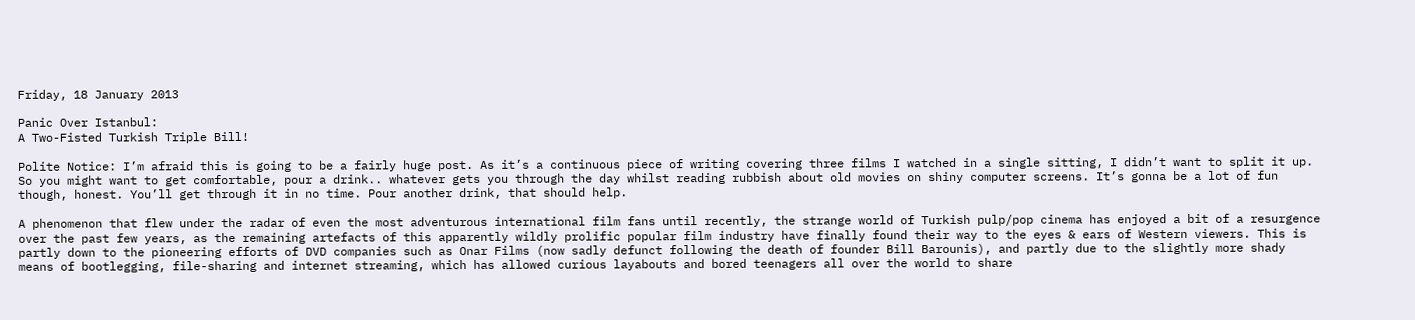Friday, 18 January 2013

Panic Over Istanbul:
A Two-Fisted Turkish Triple Bill!

Polite Notice: I’m afraid this is going to be a fairly huge post. As it’s a continuous piece of writing covering three films I watched in a single sitting, I didn’t want to split it up. So you might want to get comfortable, pour a drink.. whatever gets you through the day whilst reading rubbish about old movies on shiny computer screens. It’s gonna be a lot of fun though, honest. You’ll get through it in no time. Pour another drink, that should help.

A phenomenon that flew under the radar of even the most adventurous international film fans until recently, the strange world of Turkish pulp/pop cinema has enjoyed a bit of a resurgence over the past few years, as the remaining artefacts of this apparently wildly prolific popular film industry have finally found their way to the eyes & ears of Western viewers. This is partly down to the pioneering efforts of DVD companies such as Onar Films (now sadly defunct following the death of founder Bill Barounis), and partly due to the slightly more shady means of bootlegging, file-sharing and internet streaming, which has allowed curious layabouts and bored teenagers all over the world to share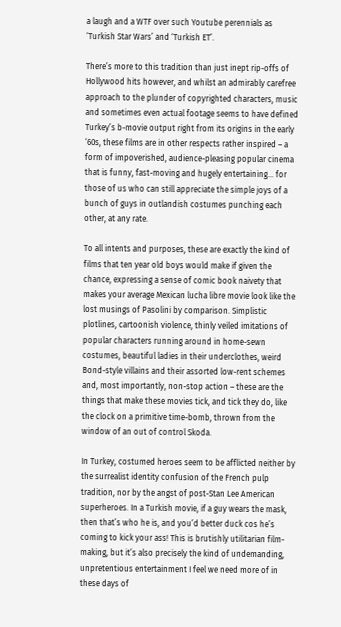a laugh and a WTF over such Youtube perennials as ‘Turkish Star Wars’ and ‘Turkish ET’.

There’s more to this tradition than just inept rip-offs of Hollywood hits however, and whilst an admirably carefree approach to the plunder of copyrighted characters, music and sometimes even actual footage seems to have defined Turkey’s b-movie output right from its origins in the early ‘60s, these films are in other respects rather inspired – a form of impoverished, audience-pleasing popular cinema that is funny, fast-moving and hugely entertaining… for those of us who can still appreciate the simple joys of a bunch of guys in outlandish costumes punching each other, at any rate.

To all intents and purposes, these are exactly the kind of films that ten year old boys would make if given the chance, expressing a sense of comic book naivety that makes your average Mexican lucha libre movie look like the lost musings of Pasolini by comparison. Simplistic plotlines, cartoonish violence, thinly veiled imitations of popular characters running around in home-sewn costumes, beautiful ladies in their underclothes, weird Bond-style villains and their assorted low-rent schemes and, most importantly, non-stop action – these are the things that make these movies tick, and tick they do, like the clock on a primitive time-bomb, thrown from the window of an out of control Skoda.

In Turkey, costumed heroes seem to be afflicted neither by the surrealist identity confusion of the French pulp tradition, nor by the angst of post-Stan Lee American superheroes. In a Turkish movie, if a guy wears the mask, then that’s who he is, and you’d better duck cos he’s coming to kick your ass! This is brutishly utilitarian film-making, but it’s also precisely the kind of undemanding, unpretentious entertainment I feel we need more of in these days of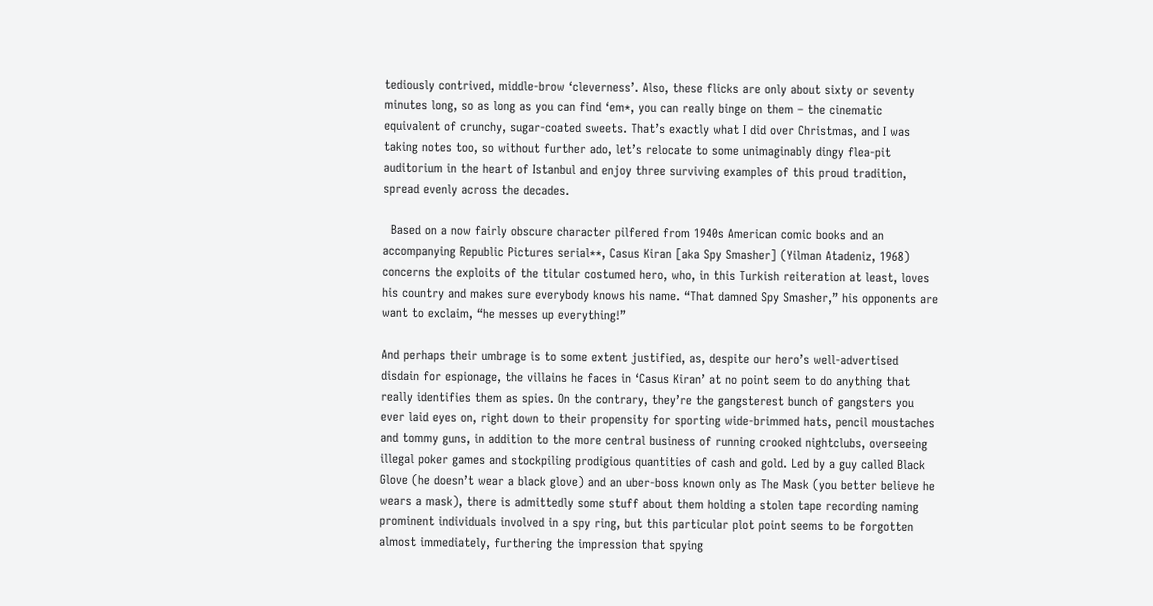tediously contrived, middle-brow ‘cleverness’. Also, these flicks are only about sixty or seventy minutes long, so as long as you can find ‘em*, you can really binge on them – the cinematic equivalent of crunchy, sugar-coated sweets. That’s exactly what I did over Christmas, and I was taking notes too, so without further ado, let’s relocate to some unimaginably dingy flea-pit auditorium in the heart of Istanbul and enjoy three surviving examples of this proud tradition, spread evenly across the decades.

  Based on a now fairly obscure character pilfered from 1940s American comic books and an accompanying Republic Pictures serial**, Casus Kiran [aka Spy Smasher] (Yilman Atadeniz, 1968) concerns the exploits of the titular costumed hero, who, in this Turkish reiteration at least, loves his country and makes sure everybody knows his name. “That damned Spy Smasher,” his opponents are want to exclaim, “he messes up everything!”

And perhaps their umbrage is to some extent justified, as, despite our hero’s well-advertised disdain for espionage, the villains he faces in ‘Casus Kiran’ at no point seem to do anything that really identifies them as spies. On the contrary, they’re the gangsterest bunch of gangsters you ever laid eyes on, right down to their propensity for sporting wide-brimmed hats, pencil moustaches and tommy guns, in addition to the more central business of running crooked nightclubs, overseeing illegal poker games and stockpiling prodigious quantities of cash and gold. Led by a guy called Black Glove (he doesn’t wear a black glove) and an uber-boss known only as The Mask (you better believe he wears a mask), there is admittedly some stuff about them holding a stolen tape recording naming prominent individuals involved in a spy ring, but this particular plot point seems to be forgotten almost immediately, furthering the impression that spying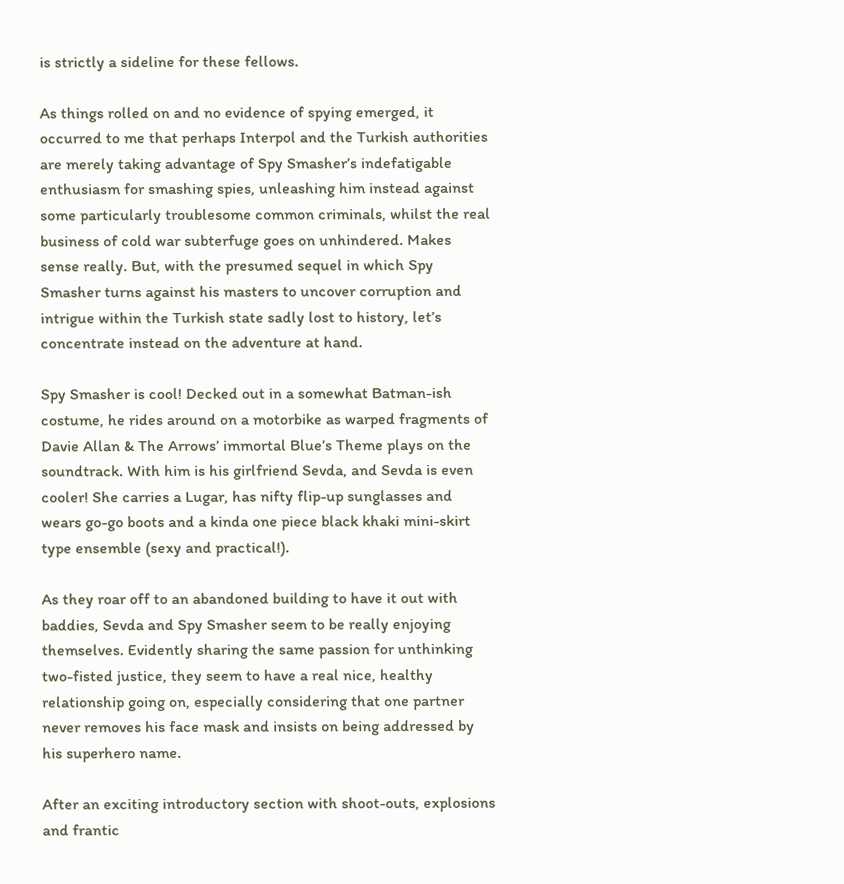is strictly a sideline for these fellows.

As things rolled on and no evidence of spying emerged, it occurred to me that perhaps Interpol and the Turkish authorities are merely taking advantage of Spy Smasher’s indefatigable enthusiasm for smashing spies, unleashing him instead against some particularly troublesome common criminals, whilst the real business of cold war subterfuge goes on unhindered. Makes sense really. But, with the presumed sequel in which Spy Smasher turns against his masters to uncover corruption and intrigue within the Turkish state sadly lost to history, let’s concentrate instead on the adventure at hand.

Spy Smasher is cool! Decked out in a somewhat Batman-ish costume, he rides around on a motorbike as warped fragments of Davie Allan & The Arrows’ immortal Blue’s Theme plays on the soundtrack. With him is his girlfriend Sevda, and Sevda is even cooler! She carries a Lugar, has nifty flip-up sunglasses and wears go-go boots and a kinda one piece black khaki mini-skirt type ensemble (sexy and practical!).

As they roar off to an abandoned building to have it out with baddies, Sevda and Spy Smasher seem to be really enjoying themselves. Evidently sharing the same passion for unthinking two-fisted justice, they seem to have a real nice, healthy relationship going on, especially considering that one partner never removes his face mask and insists on being addressed by his superhero name.

After an exciting introductory section with shoot-outs, explosions and frantic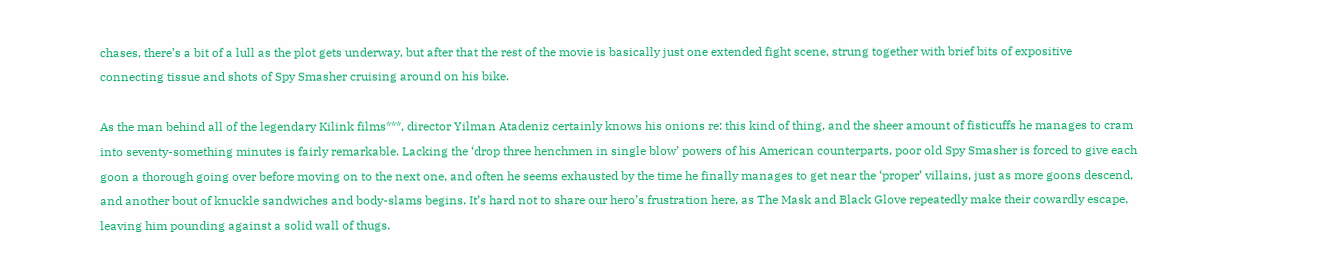chases, there’s a bit of a lull as the plot gets underway, but after that the rest of the movie is basically just one extended fight scene, strung together with brief bits of expositive connecting tissue and shots of Spy Smasher cruising around on his bike.

As the man behind all of the legendary Kilink films***, director Yilman Atadeniz certainly knows his onions re: this kind of thing, and the sheer amount of fisticuffs he manages to cram into seventy-something minutes is fairly remarkable. Lacking the ‘drop three henchmen in single blow’ powers of his American counterparts, poor old Spy Smasher is forced to give each goon a thorough going over before moving on to the next one, and often he seems exhausted by the time he finally manages to get near the ‘proper’ villains, just as more goons descend, and another bout of knuckle sandwiches and body-slams begins. It’s hard not to share our hero’s frustration here, as The Mask and Black Glove repeatedly make their cowardly escape, leaving him pounding against a solid wall of thugs.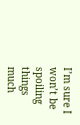I’m sure I won’t be spoiling things much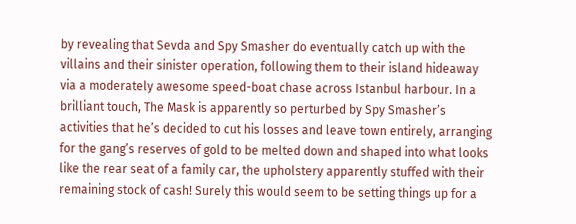by revealing that Sevda and Spy Smasher do eventually catch up with the villains and their sinister operation, following them to their island hideaway via a moderately awesome speed-boat chase across Istanbul harbour. In a brilliant touch, The Mask is apparently so perturbed by Spy Smasher’s activities that he’s decided to cut his losses and leave town entirely, arranging for the gang’s reserves of gold to be melted down and shaped into what looks like the rear seat of a family car, the upholstery apparently stuffed with their remaining stock of cash! Surely this would seem to be setting things up for a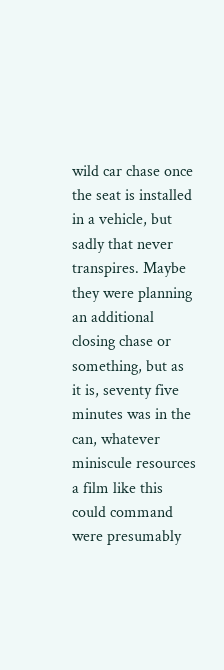wild car chase once the seat is installed in a vehicle, but sadly that never transpires. Maybe they were planning an additional closing chase or something, but as it is, seventy five minutes was in the can, whatever miniscule resources a film like this could command were presumably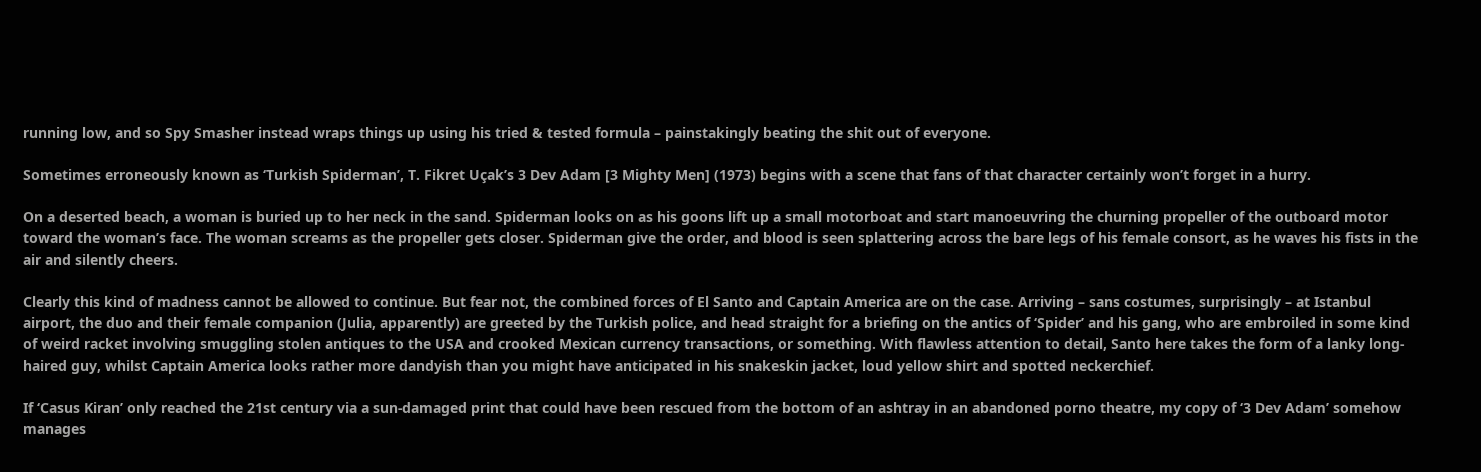running low, and so Spy Smasher instead wraps things up using his tried & tested formula – painstakingly beating the shit out of everyone.

Sometimes erroneously known as ‘Turkish Spiderman’, T. Fikret Uçak’s 3 Dev Adam [3 Mighty Men] (1973) begins with a scene that fans of that character certainly won’t forget in a hurry.

On a deserted beach, a woman is buried up to her neck in the sand. Spiderman looks on as his goons lift up a small motorboat and start manoeuvring the churning propeller of the outboard motor toward the woman’s face. The woman screams as the propeller gets closer. Spiderman give the order, and blood is seen splattering across the bare legs of his female consort, as he waves his fists in the air and silently cheers.

Clearly this kind of madness cannot be allowed to continue. But fear not, the combined forces of El Santo and Captain America are on the case. Arriving – sans costumes, surprisingly – at Istanbul airport, the duo and their female companion (Julia, apparently) are greeted by the Turkish police, and head straight for a briefing on the antics of ‘Spider’ and his gang, who are embroiled in some kind of weird racket involving smuggling stolen antiques to the USA and crooked Mexican currency transactions, or something. With flawless attention to detail, Santo here takes the form of a lanky long-haired guy, whilst Captain America looks rather more dandyish than you might have anticipated in his snakeskin jacket, loud yellow shirt and spotted neckerchief.

If ‘Casus Kiran’ only reached the 21st century via a sun-damaged print that could have been rescued from the bottom of an ashtray in an abandoned porno theatre, my copy of ‘3 Dev Adam’ somehow manages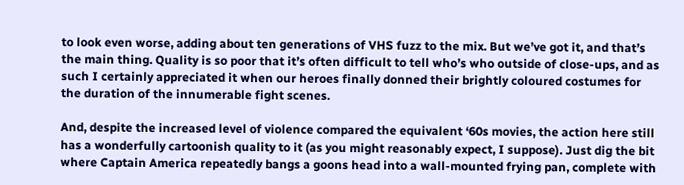to look even worse, adding about ten generations of VHS fuzz to the mix. But we’ve got it, and that’s the main thing. Quality is so poor that it’s often difficult to tell who’s who outside of close-ups, and as such I certainly appreciated it when our heroes finally donned their brightly coloured costumes for the duration of the innumerable fight scenes.

And, despite the increased level of violence compared the equivalent ‘60s movies, the action here still has a wonderfully cartoonish quality to it (as you might reasonably expect, I suppose). Just dig the bit where Captain America repeatedly bangs a goons head into a wall-mounted frying pan, complete with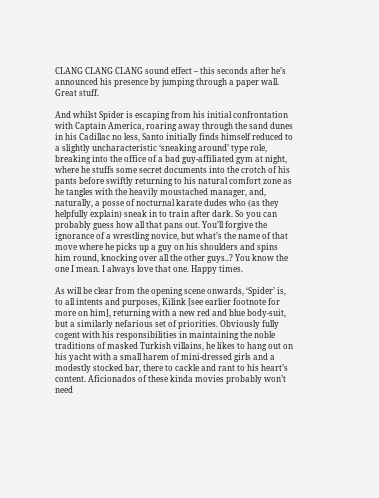CLANG CLANG CLANG sound effect – this seconds after he’s announced his presence by jumping through a paper wall. Great stuff.

And whilst Spider is escaping from his initial confrontation with Captain America, roaring away through the sand dunes in his Cadillac no less, Santo initially finds himself reduced to a slightly uncharacteristic ‘sneaking around’ type role, breaking into the office of a bad guy-affiliated gym at night, where he stuffs some secret documents into the crotch of his pants before swiftly returning to his natural comfort zone as he tangles with the heavily moustached manager, and, naturally, a posse of nocturnal karate dudes who (as they helpfully explain) sneak in to train after dark. So you can probably guess how all that pans out. You’ll forgive the ignorance of a wrestling novice, but what’s the name of that move where he picks up a guy on his shoulders and spins him round, knocking over all the other guys..? You know the one I mean. I always love that one. Happy times.

As will be clear from the opening scene onwards, ‘Spider’ is, to all intents and purposes, Kilink [see earlier footnote for more on him], returning with a new red and blue body-suit, but a similarly nefarious set of priorities. Obviously fully cogent with his responsibilities in maintaining the noble traditions of masked Turkish villains, he likes to hang out on his yacht with a small harem of mini-dressed girls and a modestly stocked bar, there to cackle and rant to his heart’s content. Aficionados of these kinda movies probably won’t need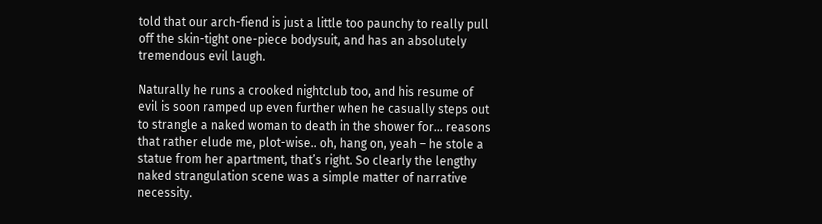told that our arch-fiend is just a little too paunchy to really pull off the skin-tight one-piece bodysuit, and has an absolutely tremendous evil laugh.

Naturally he runs a crooked nightclub too, and his resume of evil is soon ramped up even further when he casually steps out to strangle a naked woman to death in the shower for… reasons that rather elude me, plot-wise.. oh, hang on, yeah – he stole a statue from her apartment, that’s right. So clearly the lengthy naked strangulation scene was a simple matter of narrative necessity.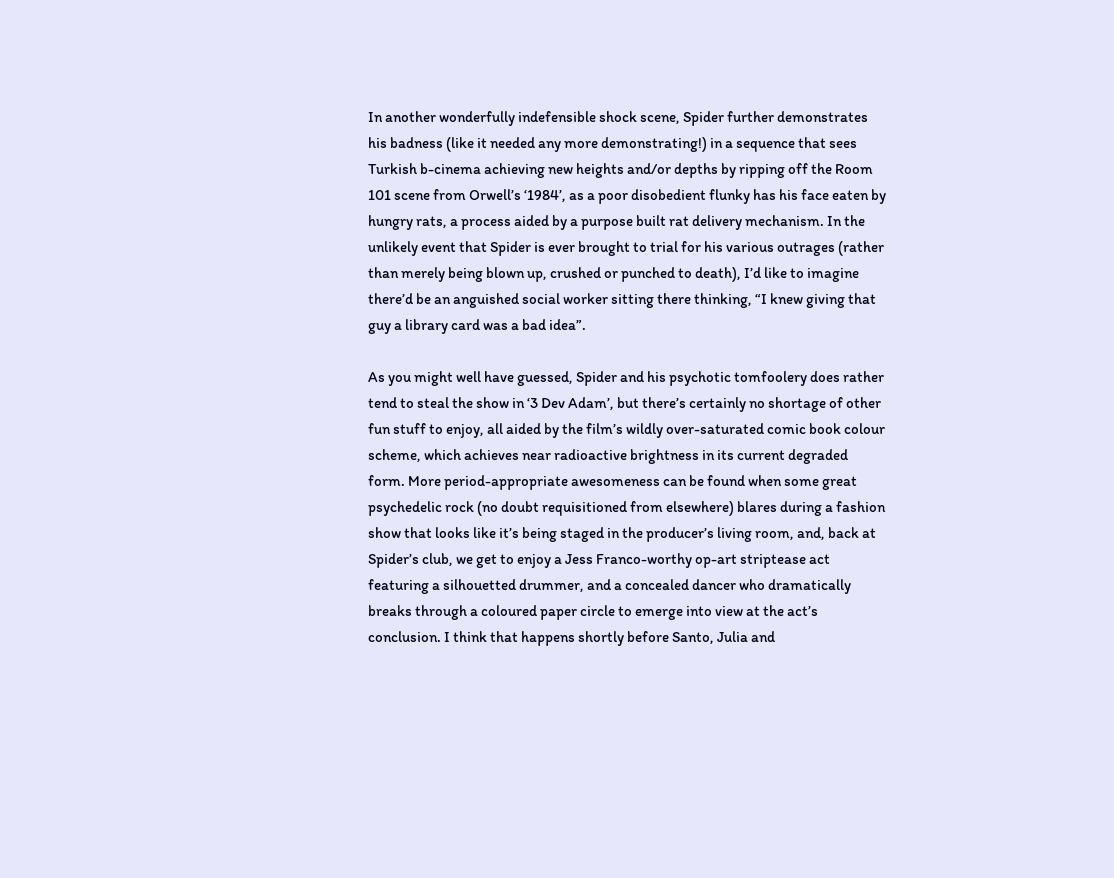In another wonderfully indefensible shock scene, Spider further demonstrates his badness (like it needed any more demonstrating!) in a sequence that sees Turkish b-cinema achieving new heights and/or depths by ripping off the Room 101 scene from Orwell’s ‘1984’, as a poor disobedient flunky has his face eaten by hungry rats, a process aided by a purpose built rat delivery mechanism. In the unlikely event that Spider is ever brought to trial for his various outrages (rather than merely being blown up, crushed or punched to death), I’d like to imagine there’d be an anguished social worker sitting there thinking, “I knew giving that guy a library card was a bad idea”.

As you might well have guessed, Spider and his psychotic tomfoolery does rather tend to steal the show in ‘3 Dev Adam’, but there’s certainly no shortage of other fun stuff to enjoy, all aided by the film’s wildly over-saturated comic book colour scheme, which achieves near radioactive brightness in its current degraded form. More period-appropriate awesomeness can be found when some great psychedelic rock (no doubt requisitioned from elsewhere) blares during a fashion show that looks like it’s being staged in the producer’s living room, and, back at Spider’s club, we get to enjoy a Jess Franco-worthy op-art striptease act featuring a silhouetted drummer, and a concealed dancer who dramatically breaks through a coloured paper circle to emerge into view at the act’s conclusion. I think that happens shortly before Santo, Julia and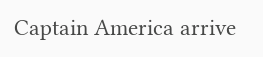Captain America arrive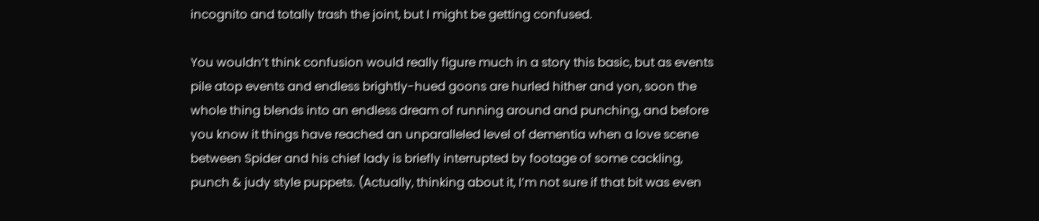incognito and totally trash the joint, but I might be getting confused.

You wouldn’t think confusion would really figure much in a story this basic, but as events pile atop events and endless brightly-hued goons are hurled hither and yon, soon the whole thing blends into an endless dream of running around and punching, and before you know it things have reached an unparalleled level of dementia when a love scene between Spider and his chief lady is briefly interrupted by footage of some cackling, punch & judy style puppets. (Actually, thinking about it, I’m not sure if that bit was even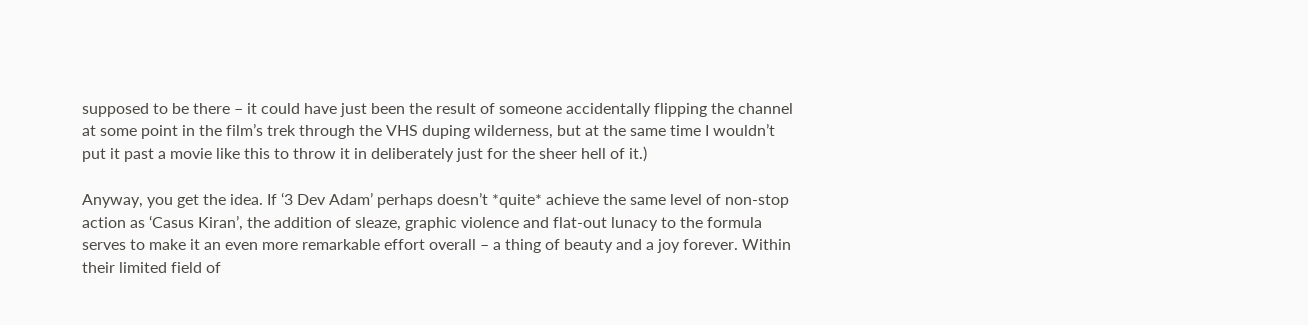supposed to be there – it could have just been the result of someone accidentally flipping the channel at some point in the film’s trek through the VHS duping wilderness, but at the same time I wouldn’t put it past a movie like this to throw it in deliberately just for the sheer hell of it.)

Anyway, you get the idea. If ‘3 Dev Adam’ perhaps doesn’t *quite* achieve the same level of non-stop action as ‘Casus Kiran’, the addition of sleaze, graphic violence and flat-out lunacy to the formula serves to make it an even more remarkable effort overall – a thing of beauty and a joy forever. Within their limited field of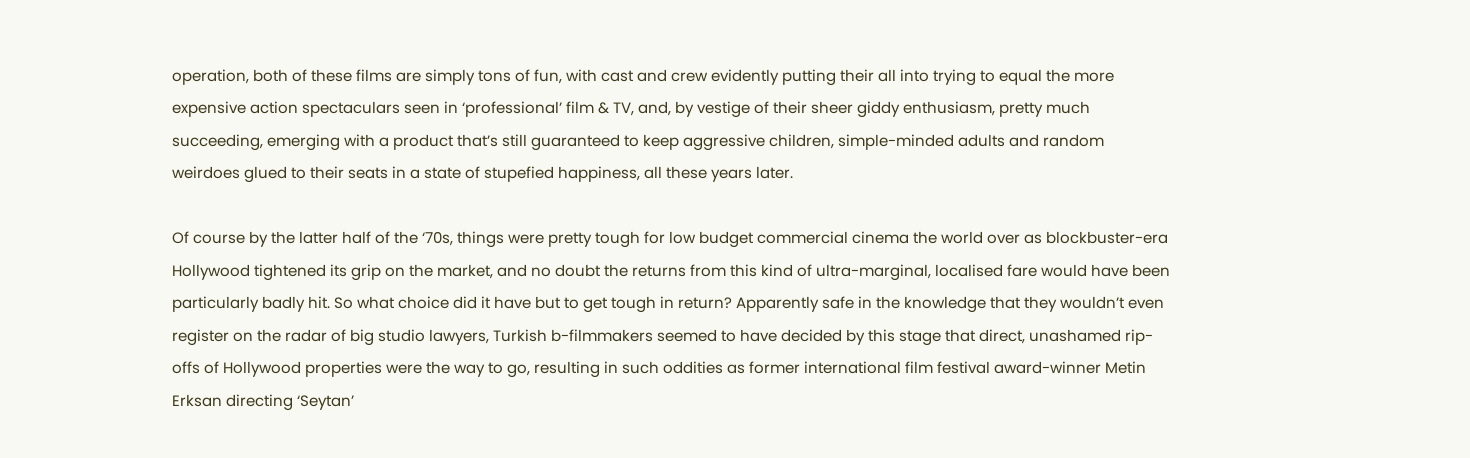operation, both of these films are simply tons of fun, with cast and crew evidently putting their all into trying to equal the more expensive action spectaculars seen in ‘professional’ film & TV, and, by vestige of their sheer giddy enthusiasm, pretty much succeeding, emerging with a product that’s still guaranteed to keep aggressive children, simple-minded adults and random weirdoes glued to their seats in a state of stupefied happiness, all these years later.

Of course by the latter half of the ‘70s, things were pretty tough for low budget commercial cinema the world over as blockbuster-era Hollywood tightened its grip on the market, and no doubt the returns from this kind of ultra-marginal, localised fare would have been particularly badly hit. So what choice did it have but to get tough in return? Apparently safe in the knowledge that they wouldn’t even register on the radar of big studio lawyers, Turkish b-filmmakers seemed to have decided by this stage that direct, unashamed rip-offs of Hollywood properties were the way to go, resulting in such oddities as former international film festival award-winner Metin Erksan directing ‘Seytan’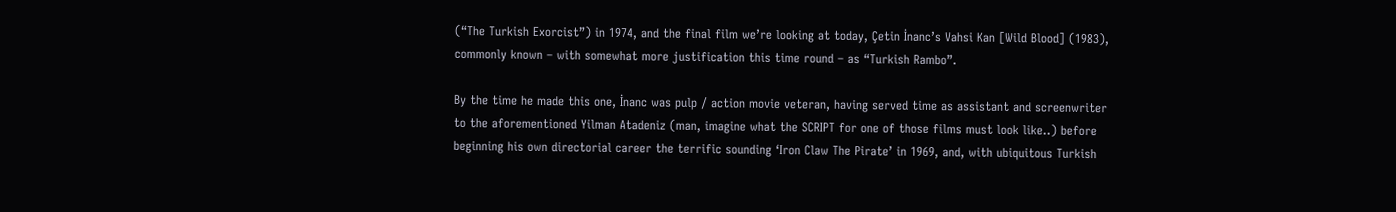(“The Turkish Exorcist”) in 1974, and the final film we’re looking at today, Çetin İnanc’s Vahsi Kan [Wild Blood] (1983), commonly known – with somewhat more justification this time round – as “Turkish Rambo”.

By the time he made this one, İnanc was pulp / action movie veteran, having served time as assistant and screenwriter to the aforementioned Yilman Atadeniz (man, imagine what the SCRIPT for one of those films must look like..) before beginning his own directorial career the terrific sounding ‘Iron Claw The Pirate’ in 1969, and, with ubiquitous Turkish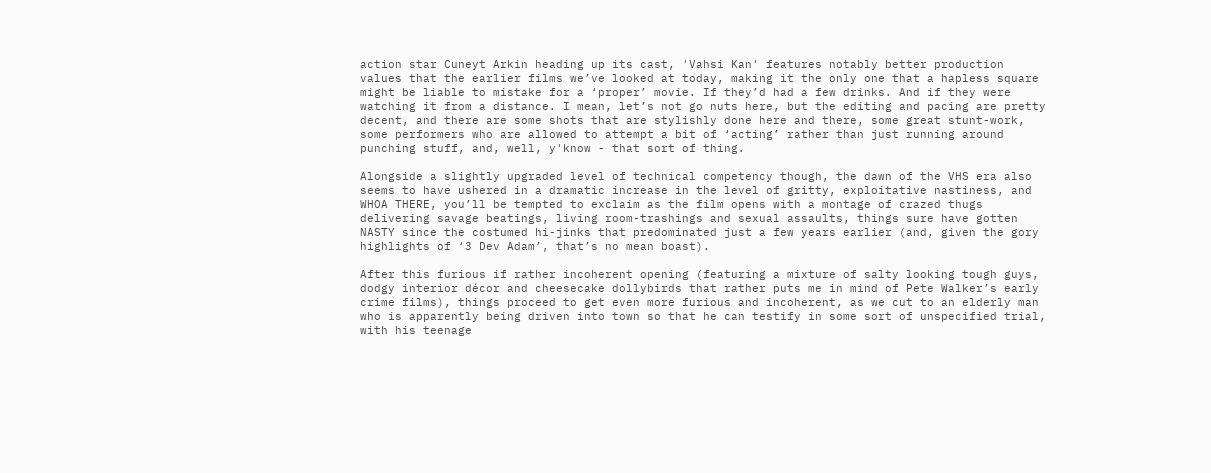action star Cuneyt Arkin heading up its cast, 'Vahsi Kan' features notably better production values that the earlier films we’ve looked at today, making it the only one that a hapless square might be liable to mistake for a ‘proper’ movie. If they’d had a few drinks. And if they were watching it from a distance. I mean, let’s not go nuts here, but the editing and pacing are pretty decent, and there are some shots that are stylishly done here and there, some great stunt-work, some performers who are allowed to attempt a bit of ‘acting’ rather than just running around punching stuff, and, well, y'know - that sort of thing.

Alongside a slightly upgraded level of technical competency though, the dawn of the VHS era also seems to have ushered in a dramatic increase in the level of gritty, exploitative nastiness, and WHOA THERE, you’ll be tempted to exclaim as the film opens with a montage of crazed thugs delivering savage beatings, living room-trashings and sexual assaults, things sure have gotten NASTY since the costumed hi-jinks that predominated just a few years earlier (and, given the gory highlights of ‘3 Dev Adam’, that’s no mean boast).

After this furious if rather incoherent opening (featuring a mixture of salty looking tough guys, dodgy interior décor and cheesecake dollybirds that rather puts me in mind of Pete Walker’s early crime films), things proceed to get even more furious and incoherent, as we cut to an elderly man who is apparently being driven into town so that he can testify in some sort of unspecified trial, with his teenage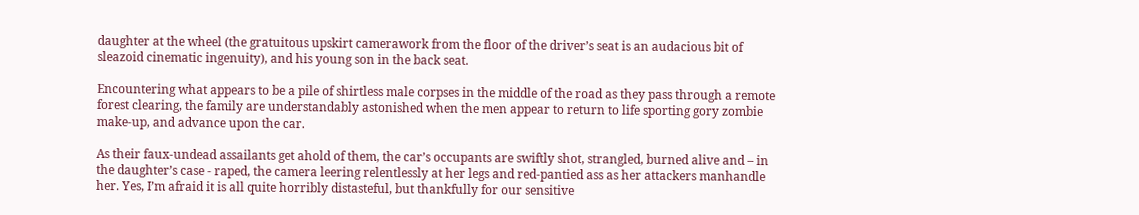daughter at the wheel (the gratuitous upskirt camerawork from the floor of the driver’s seat is an audacious bit of sleazoid cinematic ingenuity), and his young son in the back seat.

Encountering what appears to be a pile of shirtless male corpses in the middle of the road as they pass through a remote forest clearing, the family are understandably astonished when the men appear to return to life sporting gory zombie make-up, and advance upon the car.

As their faux-undead assailants get ahold of them, the car’s occupants are swiftly shot, strangled, burned alive and – in the daughter’s case - raped, the camera leering relentlessly at her legs and red-pantied ass as her attackers manhandle her. Yes, I’m afraid it is all quite horribly distasteful, but thankfully for our sensitive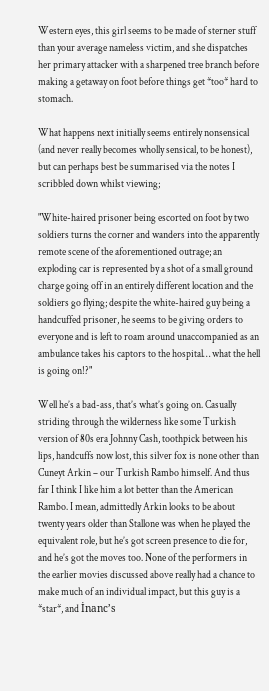Western eyes, this girl seems to be made of sterner stuff than your average nameless victim, and she dispatches her primary attacker with a sharpened tree branch before making a getaway on foot before things get *too* hard to stomach.

What happens next initially seems entirely nonsensical (and never really becomes wholly sensical, to be honest), but can perhaps best be summarised via the notes I scribbled down whilst viewing;

"White-haired prisoner being escorted on foot by two soldiers turns the corner and wanders into the apparently remote scene of the aforementioned outrage; an exploding car is represented by a shot of a small ground charge going off in an entirely different location and the soldiers go flying; despite the white-haired guy being a handcuffed prisoner, he seems to be giving orders to everyone and is left to roam around unaccompanied as an ambulance takes his captors to the hospital… what the hell is going on!?"

Well he’s a bad-ass, that’s what’s going on. Casually striding through the wilderness like some Turkish version of 80s era Johnny Cash, toothpick between his lips, handcuffs now lost, this silver fox is none other than Cuneyt Arkin – our Turkish Rambo himself. And thus far I think I like him a lot better than the American Rambo. I mean, admittedly Arkin looks to be about twenty years older than Stallone was when he played the equivalent role, but he’s got screen presence to die for, and he’s got the moves too. None of the performers in the earlier movies discussed above really had a chance to make much of an individual impact, but this guy is a *star*, and İnanc’s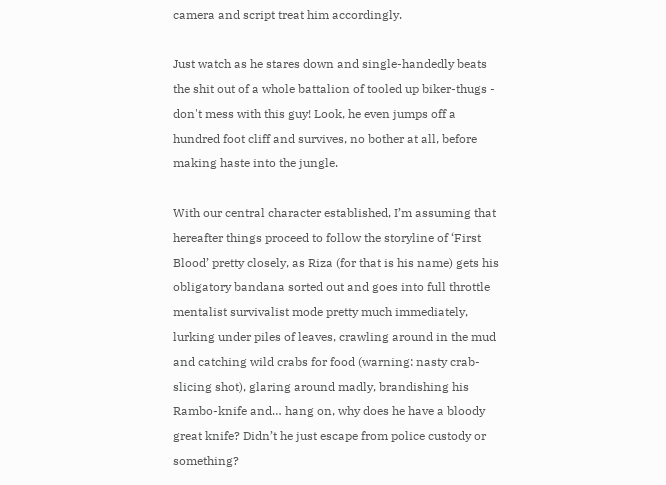camera and script treat him accordingly.

Just watch as he stares down and single-handedly beats the shit out of a whole battalion of tooled up biker-thugs - don't mess with this guy! Look, he even jumps off a hundred foot cliff and survives, no bother at all, before making haste into the jungle.

With our central character established, I’m assuming that hereafter things proceed to follow the storyline of ‘First Blood’ pretty closely, as Riza (for that is his name) gets his obligatory bandana sorted out and goes into full throttle mentalist survivalist mode pretty much immediately, lurking under piles of leaves, crawling around in the mud and catching wild crabs for food (warning: nasty crab-slicing shot), glaring around madly, brandishing his Rambo-knife and… hang on, why does he have a bloody great knife? Didn’t he just escape from police custody or something?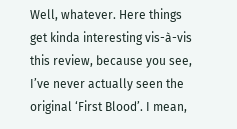Well, whatever. Here things get kinda interesting vis-à-vis this review, because you see, I’ve never actually seen the original ‘First Blood’. I mean,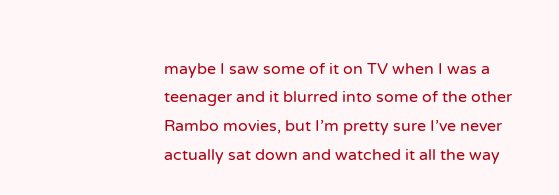maybe I saw some of it on TV when I was a teenager and it blurred into some of the other Rambo movies, but I’m pretty sure I’ve never actually sat down and watched it all the way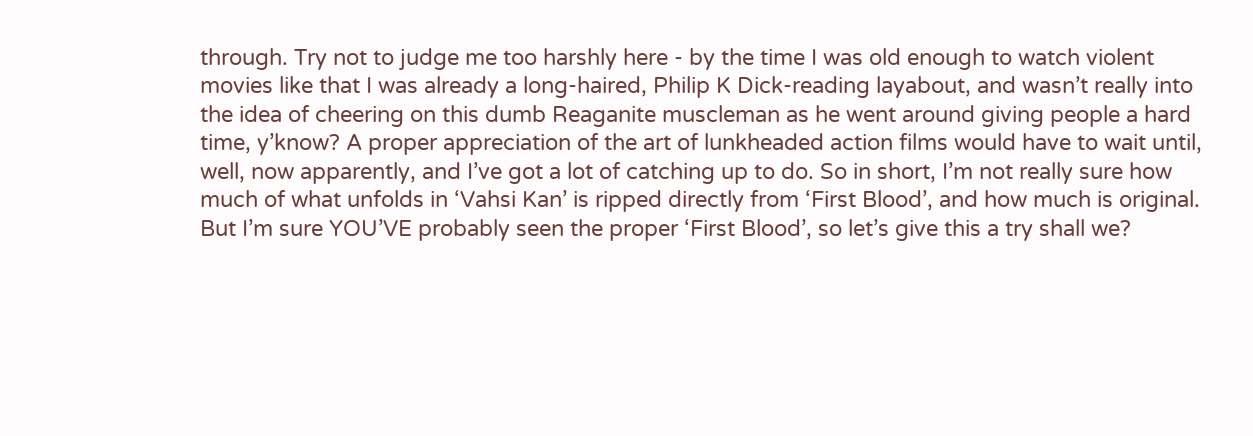through. Try not to judge me too harshly here - by the time I was old enough to watch violent movies like that I was already a long-haired, Philip K Dick-reading layabout, and wasn’t really into the idea of cheering on this dumb Reaganite muscleman as he went around giving people a hard time, y’know? A proper appreciation of the art of lunkheaded action films would have to wait until, well, now apparently, and I’ve got a lot of catching up to do. So in short, I’m not really sure how much of what unfolds in ‘Vahsi Kan’ is ripped directly from ‘First Blood’, and how much is original. But I’m sure YOU’VE probably seen the proper ‘First Blood’, so let’s give this a try shall we?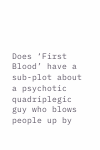Does ‘First Blood’ have a sub-plot about a psychotic quadriplegic guy who blows people up by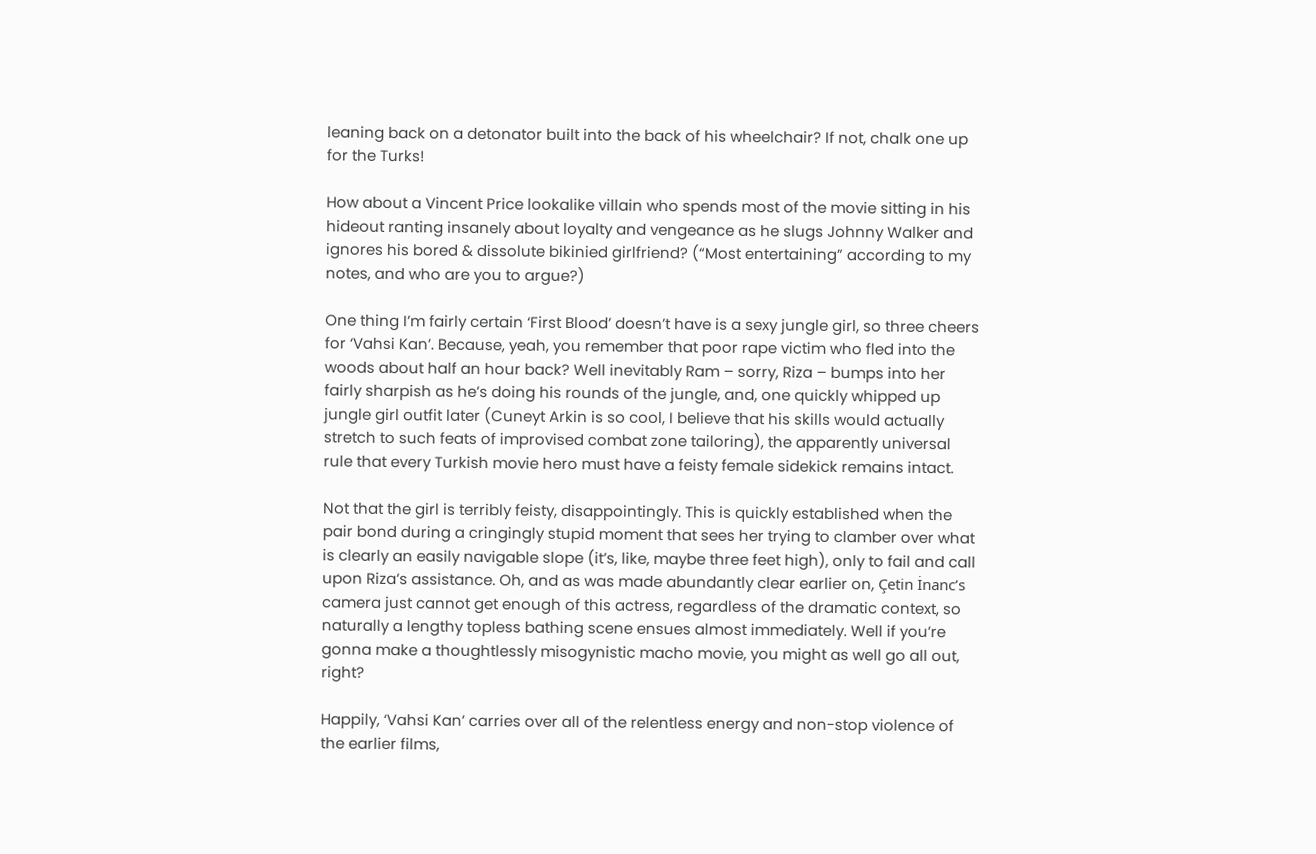leaning back on a detonator built into the back of his wheelchair? If not, chalk one up for the Turks!

How about a Vincent Price lookalike villain who spends most of the movie sitting in his hideout ranting insanely about loyalty and vengeance as he slugs Johnny Walker and ignores his bored & dissolute bikinied girlfriend? (“Most entertaining” according to my notes, and who are you to argue?)

One thing I’m fairly certain ‘First Blood’ doesn’t have is a sexy jungle girl, so three cheers for ‘Vahsi Kan’. Because, yeah, you remember that poor rape victim who fled into the woods about half an hour back? Well inevitably Ram – sorry, Riza – bumps into her fairly sharpish as he’s doing his rounds of the jungle, and, one quickly whipped up jungle girl outfit later (Cuneyt Arkin is so cool, I believe that his skills would actually stretch to such feats of improvised combat zone tailoring), the apparently universal rule that every Turkish movie hero must have a feisty female sidekick remains intact.

Not that the girl is terribly feisty, disappointingly. This is quickly established when the pair bond during a cringingly stupid moment that sees her trying to clamber over what is clearly an easily navigable slope (it’s, like, maybe three feet high), only to fail and call upon Riza’s assistance. Oh, and as was made abundantly clear earlier on, Çetin İnanc’s camera just cannot get enough of this actress, regardless of the dramatic context, so naturally a lengthy topless bathing scene ensues almost immediately. Well if you’re gonna make a thoughtlessly misogynistic macho movie, you might as well go all out, right?

Happily, ‘Vahsi Kan’ carries over all of the relentless energy and non-stop violence of the earlier films,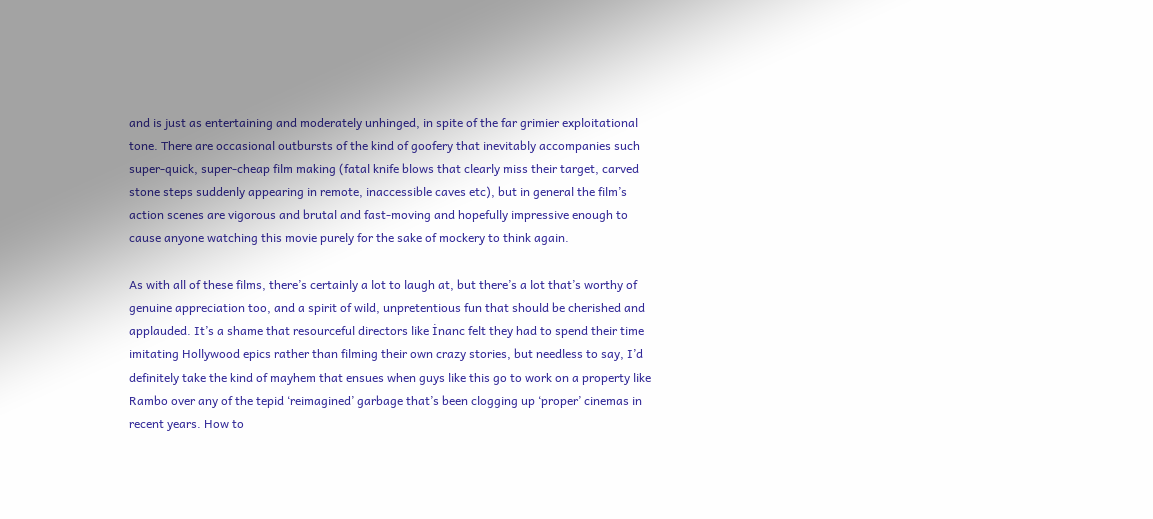and is just as entertaining and moderately unhinged, in spite of the far grimier exploitational tone. There are occasional outbursts of the kind of goofery that inevitably accompanies such super-quick, super-cheap film making (fatal knife blows that clearly miss their target, carved stone steps suddenly appearing in remote, inaccessible caves etc), but in general the film’s action scenes are vigorous and brutal and fast-moving and hopefully impressive enough to cause anyone watching this movie purely for the sake of mockery to think again.

As with all of these films, there’s certainly a lot to laugh at, but there’s a lot that’s worthy of genuine appreciation too, and a spirit of wild, unpretentious fun that should be cherished and applauded. It’s a shame that resourceful directors like İnanc felt they had to spend their time imitating Hollywood epics rather than filming their own crazy stories, but needless to say, I’d definitely take the kind of mayhem that ensues when guys like this go to work on a property like Rambo over any of the tepid ‘reimagined’ garbage that’s been clogging up ‘proper’ cinemas in recent years. How to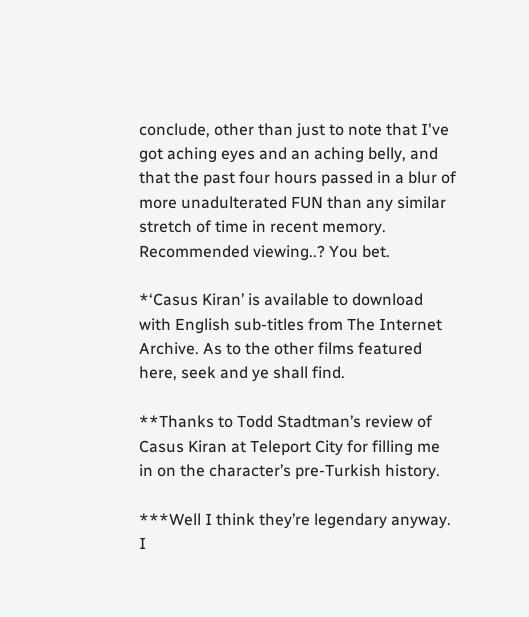conclude, other than just to note that I've got aching eyes and an aching belly, and that the past four hours passed in a blur of more unadulterated FUN than any similar stretch of time in recent memory. Recommended viewing..? You bet.

*‘Casus Kiran’ is available to download with English sub-titles from The Internet Archive. As to the other films featured here, seek and ye shall find.

**Thanks to Todd Stadtman’s review of Casus Kiran at Teleport City for filling me in on the character’s pre-Turkish history.

***Well I think they’re legendary anyway. I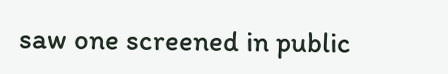saw one screened in public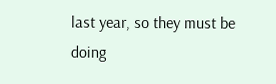last year, so they must be doing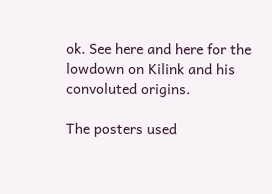ok. See here and here for the lowdown on Kilink and his convoluted origins.

The posters used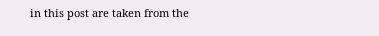in this post are taken from the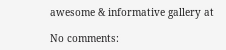awesome & informative gallery at

No comments: